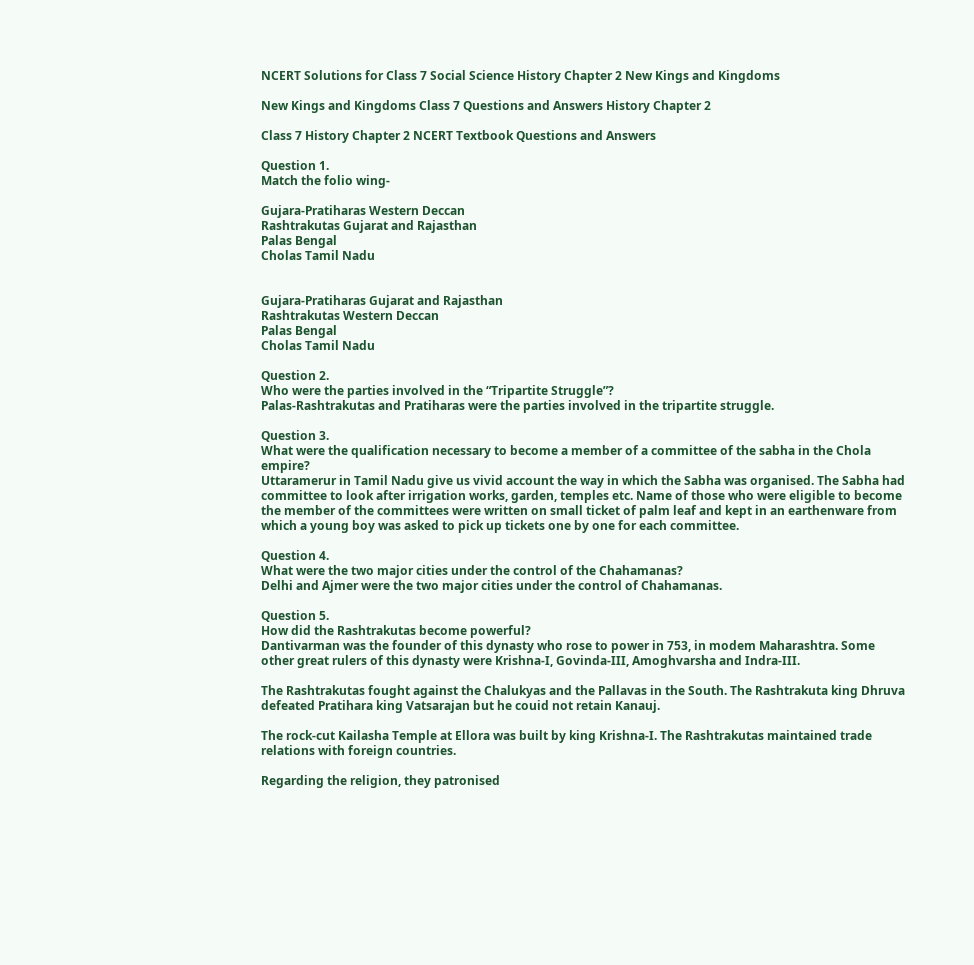NCERT Solutions for Class 7 Social Science History Chapter 2 New Kings and Kingdoms

New Kings and Kingdoms Class 7 Questions and Answers History Chapter 2

Class 7 History Chapter 2 NCERT Textbook Questions and Answers

Question 1.
Match the folio wing-

Gujara-Pratiharas Western Deccan
Rashtrakutas Gujarat and Rajasthan
Palas Bengal
Cholas Tamil Nadu


Gujara-Pratiharas Gujarat and Rajasthan
Rashtrakutas Western Deccan
Palas Bengal
Cholas Tamil Nadu

Question 2.
Who were the parties involved in the “Tripartite Struggle”?
Palas-Rashtrakutas and Pratiharas were the parties involved in the tripartite struggle.

Question 3.
What were the qualification necessary to become a member of a committee of the sabha in the Chola empire?
Uttaramerur in Tamil Nadu give us vivid account the way in which the Sabha was organised. The Sabha had committee to look after irrigation works, garden, temples etc. Name of those who were eligible to become the member of the committees were written on small ticket of palm leaf and kept in an earthenware from which a young boy was asked to pick up tickets one by one for each committee.

Question 4.
What were the two major cities under the control of the Chahamanas?
Delhi and Ajmer were the two major cities under the control of Chahamanas.

Question 5.
How did the Rashtrakutas become powerful?
Dantivarman was the founder of this dynasty who rose to power in 753, in modem Maharashtra. Some other great rulers of this dynasty were Krishna-I, Govinda-III, Amoghvarsha and Indra-III.

The Rashtrakutas fought against the Chalukyas and the Pallavas in the South. The Rashtrakuta king Dhruva defeated Pratihara king Vatsarajan but he couid not retain Kanauj.

The rock-cut Kailasha Temple at Ellora was built by king Krishna-I. The Rashtrakutas maintained trade relations with foreign countries.

Regarding the religion, they patronised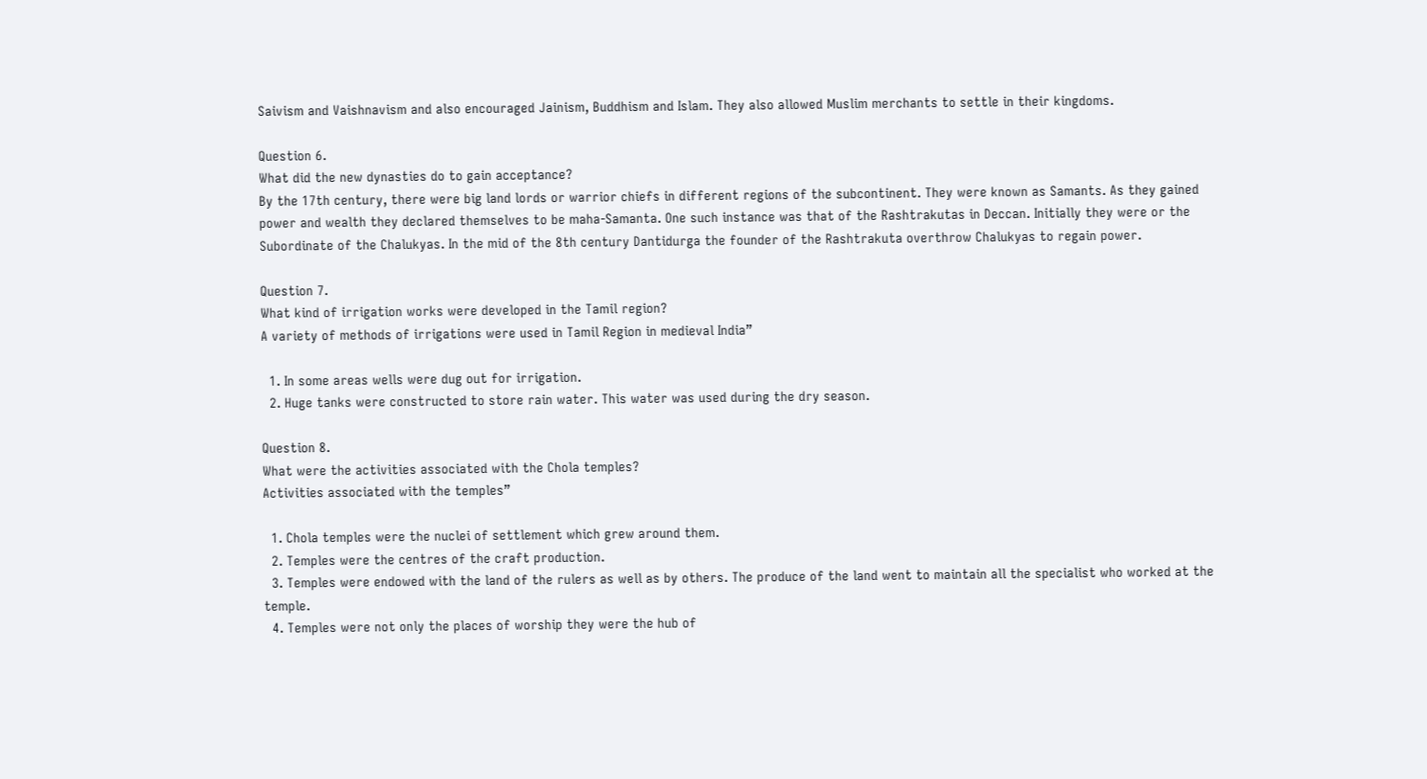Saivism and Vaishnavism and also encouraged Jainism, Buddhism and Islam. They also allowed Muslim merchants to settle in their kingdoms.

Question 6.
What did the new dynasties do to gain acceptance?
By the 17th century, there were big land lords or warrior chiefs in different regions of the subcontinent. They were known as Samants. As they gained power and wealth they declared themselves to be maha-Samanta. One such instance was that of the Rashtrakutas in Deccan. Initially they were or the Subordinate of the Chalukyas. In the mid of the 8th century Dantidurga the founder of the Rashtrakuta overthrow Chalukyas to regain power.

Question 7.
What kind of irrigation works were developed in the Tamil region?
A variety of methods of irrigations were used in Tamil Region in medieval India”

  1. In some areas wells were dug out for irrigation.
  2. Huge tanks were constructed to store rain water. This water was used during the dry season.

Question 8.
What were the activities associated with the Chola temples?
Activities associated with the temples”

  1. Chola temples were the nuclei of settlement which grew around them.
  2. Temples were the centres of the craft production.
  3. Temples were endowed with the land of the rulers as well as by others. The produce of the land went to maintain all the specialist who worked at the temple.
  4. Temples were not only the places of worship they were the hub of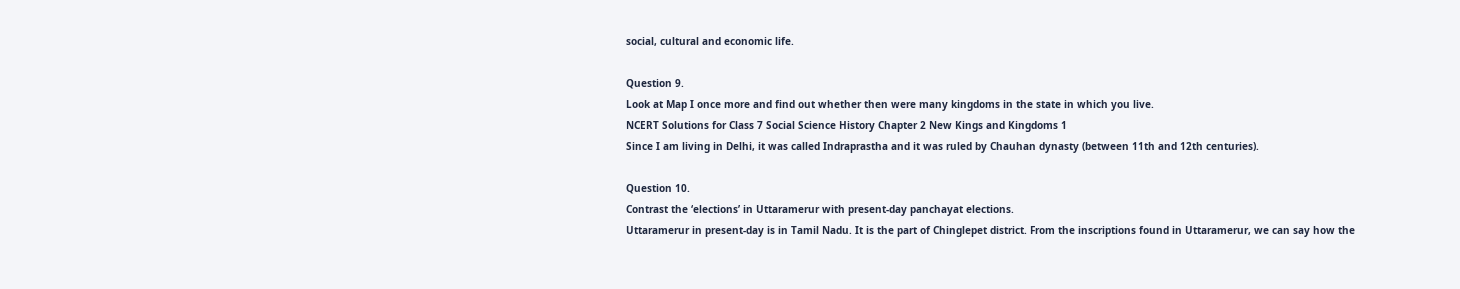social, cultural and economic life.

Question 9.
Look at Map I once more and find out whether then were many kingdoms in the state in which you live.
NCERT Solutions for Class 7 Social Science History Chapter 2 New Kings and Kingdoms 1
Since I am living in Delhi, it was called Indraprastha and it was ruled by Chauhan dynasty (between 11th and 12th centuries).

Question 10.
Contrast the ‘elections’ in Uttaramerur with present-day panchayat elections.
Uttaramerur in present-day is in Tamil Nadu. It is the part of Chinglepet district. From the inscriptions found in Uttaramerur, we can say how the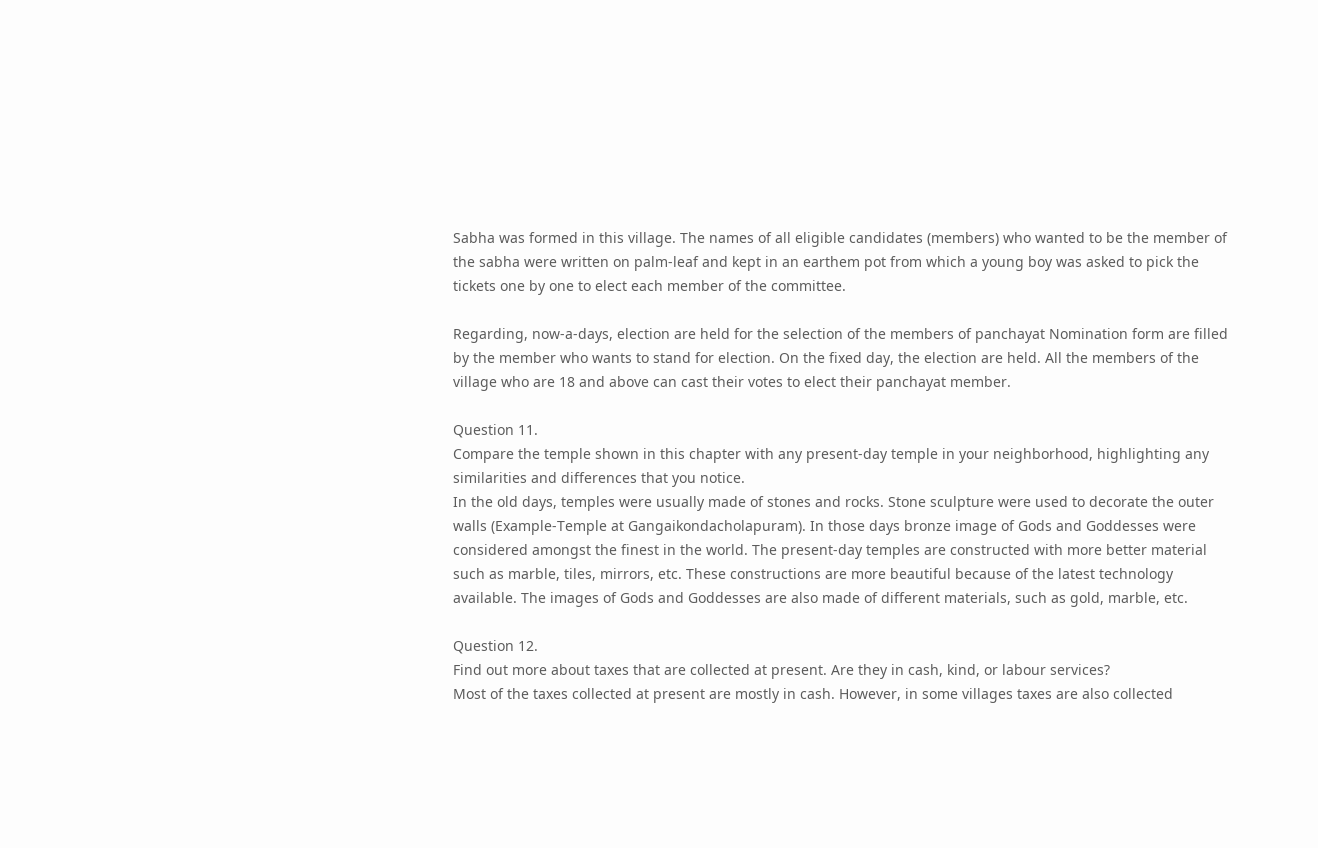Sabha was formed in this village. The names of all eligible candidates (members) who wanted to be the member of the sabha were written on palm-leaf and kept in an earthem pot from which a young boy was asked to pick the tickets one by one to elect each member of the committee.

Regarding, now-a-days, election are held for the selection of the members of panchayat Nomination form are filled by the member who wants to stand for election. On the fixed day, the election are held. All the members of the village who are 18 and above can cast their votes to elect their panchayat member.

Question 11.
Compare the temple shown in this chapter with any present-day temple in your neighborhood, highlighting any similarities and differences that you notice.
In the old days, temples were usually made of stones and rocks. Stone sculpture were used to decorate the outer walls (Example-Temple at Gangaikondacholapuram). In those days bronze image of Gods and Goddesses were considered amongst the finest in the world. The present-day temples are constructed with more better material such as marble, tiles, mirrors, etc. These constructions are more beautiful because of the latest technology available. The images of Gods and Goddesses are also made of different materials, such as gold, marble, etc.

Question 12.
Find out more about taxes that are collected at present. Are they in cash, kind, or labour services?
Most of the taxes collected at present are mostly in cash. However, in some villages taxes are also collected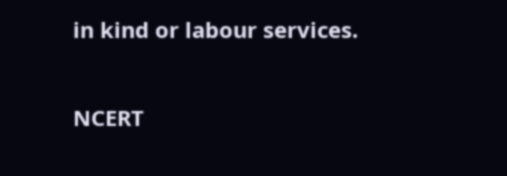in kind or labour services.

NCERT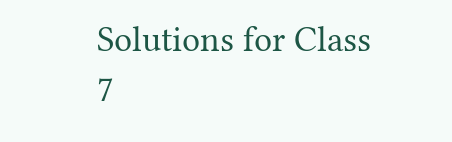Solutions for Class 7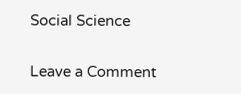Social Science

Leave a Comment